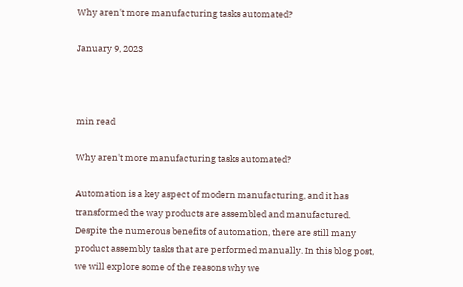Why aren't more manufacturing tasks automated?

January 9, 2023



min read

Why aren't more manufacturing tasks automated?

Automation is a key aspect of modern manufacturing, and it has transformed the way products are assembled and manufactured. Despite the numerous benefits of automation, there are still many product assembly tasks that are performed manually. In this blog post, we will explore some of the reasons why we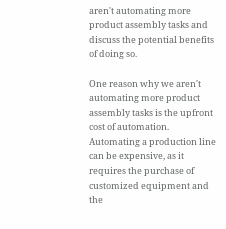aren't automating more product assembly tasks and discuss the potential benefits of doing so.

One reason why we aren't automating more product assembly tasks is the upfront cost of automation. Automating a production line can be expensive, as it requires the purchase of customized equipment and the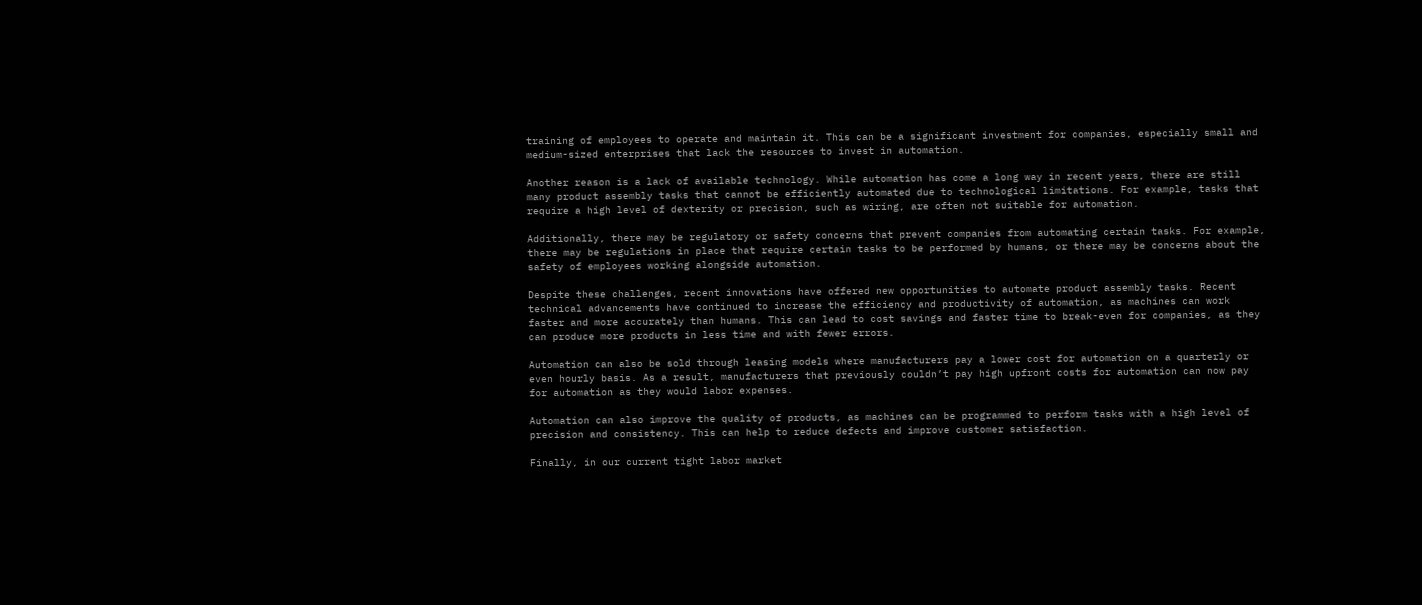training of employees to operate and maintain it. This can be a significant investment for companies, especially small and medium-sized enterprises that lack the resources to invest in automation.

Another reason is a lack of available technology. While automation has come a long way in recent years, there are still many product assembly tasks that cannot be efficiently automated due to technological limitations. For example, tasks that require a high level of dexterity or precision, such as wiring, are often not suitable for automation.

Additionally, there may be regulatory or safety concerns that prevent companies from automating certain tasks. For example, there may be regulations in place that require certain tasks to be performed by humans, or there may be concerns about the safety of employees working alongside automation.

Despite these challenges, recent innovations have offered new opportunities to automate product assembly tasks. Recent technical advancements have continued to increase the efficiency and productivity of automation, as machines can work faster and more accurately than humans. This can lead to cost savings and faster time to break-even for companies, as they can produce more products in less time and with fewer errors.

Automation can also be sold through leasing models where manufacturers pay a lower cost for automation on a quarterly or even hourly basis. As a result, manufacturers that previously couldn’t pay high upfront costs for automation can now pay for automation as they would labor expenses.

Automation can also improve the quality of products, as machines can be programmed to perform tasks with a high level of precision and consistency. This can help to reduce defects and improve customer satisfaction.

Finally, in our current tight labor market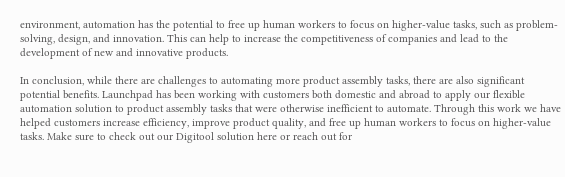environment, automation has the potential to free up human workers to focus on higher-value tasks, such as problem-solving, design, and innovation. This can help to increase the competitiveness of companies and lead to the development of new and innovative products.

In conclusion, while there are challenges to automating more product assembly tasks, there are also significant potential benefits. Launchpad has been working with customers both domestic and abroad to apply our flexible automation solution to product assembly tasks that were otherwise inefficient to automate. Through this work we have helped customers increase efficiency, improve product quality, and free up human workers to focus on higher-value tasks. Make sure to check out our Digitool solution here or reach out for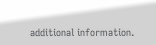additional information.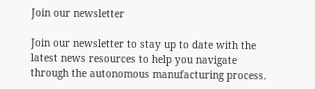Join our newsletter

Join our newsletter to stay up to date with the latest news resources to help you navigate through the autonomous manufacturing process.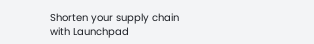Shorten your supply chain with Launchpad